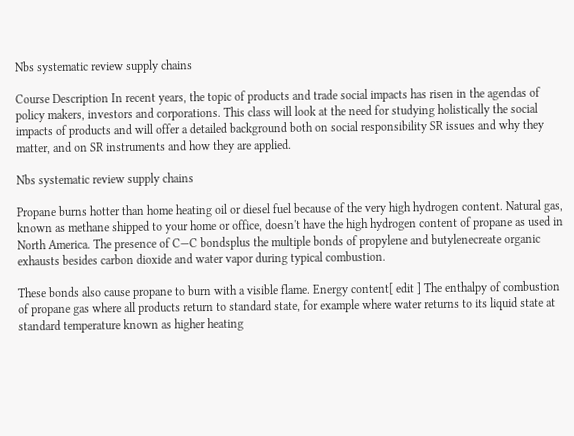Nbs systematic review supply chains

Course Description In recent years, the topic of products and trade social impacts has risen in the agendas of policy makers, investors and corporations. This class will look at the need for studying holistically the social impacts of products and will offer a detailed background both on social responsibility SR issues and why they matter, and on SR instruments and how they are applied.

Nbs systematic review supply chains

Propane burns hotter than home heating oil or diesel fuel because of the very high hydrogen content. Natural gas, known as methane shipped to your home or office, doesn't have the high hydrogen content of propane as used in North America. The presence of C—C bondsplus the multiple bonds of propylene and butylenecreate organic exhausts besides carbon dioxide and water vapor during typical combustion.

These bonds also cause propane to burn with a visible flame. Energy content[ edit ] The enthalpy of combustion of propane gas where all products return to standard state, for example where water returns to its liquid state at standard temperature known as higher heating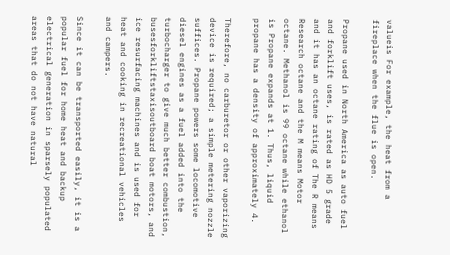valueis For example, the heat from a fireplace when the flue is open.

Propane used in North America as auto fuel and forklift uses, is rated as HD 5 grade and it has an octane rating of The R means Research octane and the M means Motor octane. Methanol is 99 octane while ethanol is Propane expands at 1. Thus, liquid propane has a density of approximately 4.

Therefore, no carburetor or other vaporizing device is required; a simple metering nozzle suffices. Propane powers some locomotive diesel engines as a fuel added into the turbocharger to give much better combustion, busesforkliftstaxisoutboard boat motors, and ice resurfacing machines and is used for heat and cooking in recreational vehicles and campers.

Since it can be transported easily, it is a popular fuel for home heat and backup electrical generation in sparsely populated areas that do not have natural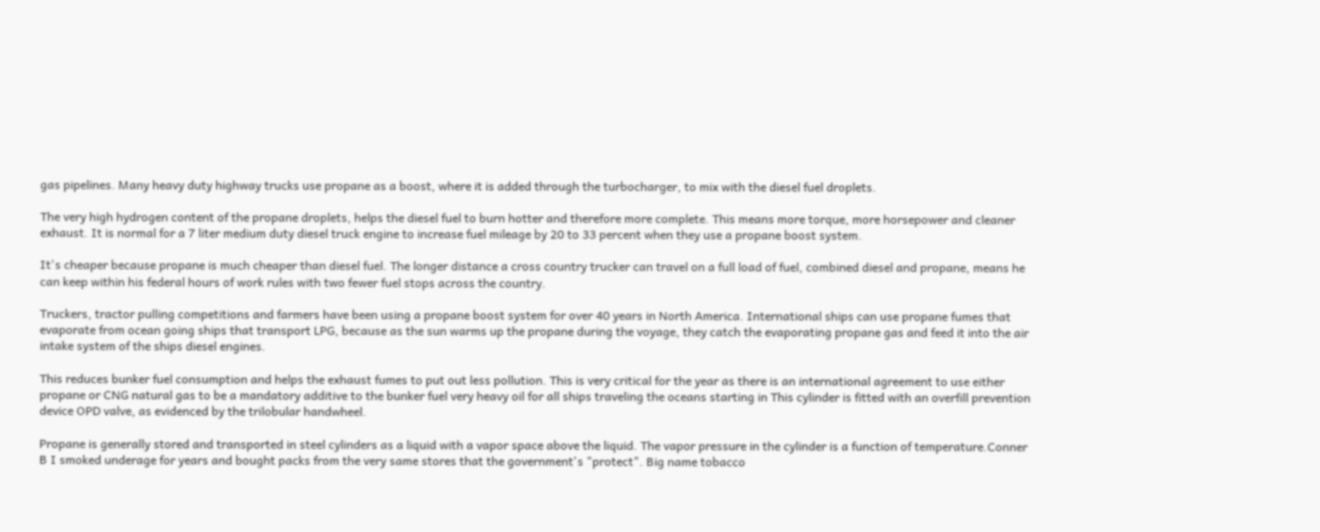gas pipelines. Many heavy duty highway trucks use propane as a boost, where it is added through the turbocharger, to mix with the diesel fuel droplets.

The very high hydrogen content of the propane droplets, helps the diesel fuel to burn hotter and therefore more complete. This means more torque, more horsepower and cleaner exhaust. It is normal for a 7 liter medium duty diesel truck engine to increase fuel mileage by 20 to 33 percent when they use a propane boost system.

It's cheaper because propane is much cheaper than diesel fuel. The longer distance a cross country trucker can travel on a full load of fuel, combined diesel and propane, means he can keep within his federal hours of work rules with two fewer fuel stops across the country.

Truckers, tractor pulling competitions and farmers have been using a propane boost system for over 40 years in North America. International ships can use propane fumes that evaporate from ocean going ships that transport LPG, because as the sun warms up the propane during the voyage, they catch the evaporating propane gas and feed it into the air intake system of the ships diesel engines.

This reduces bunker fuel consumption and helps the exhaust fumes to put out less pollution. This is very critical for the year as there is an international agreement to use either propane or CNG natural gas to be a mandatory additive to the bunker fuel very heavy oil for all ships traveling the oceans starting in This cylinder is fitted with an overfill prevention device OPD valve, as evidenced by the trilobular handwheel.

Propane is generally stored and transported in steel cylinders as a liquid with a vapor space above the liquid. The vapor pressure in the cylinder is a function of temperature.Conner B I smoked underage for years and bought packs from the very same stores that the government's "protect". Big name tobacco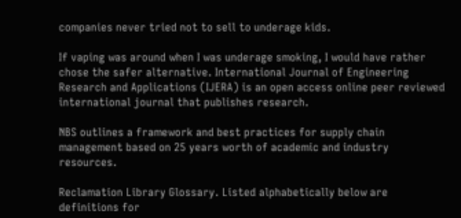companies never tried not to sell to underage kids.

If vaping was around when I was underage smoking, I would have rather chose the safer alternative. International Journal of Engineering Research and Applications (IJERA) is an open access online peer reviewed international journal that publishes research.

NBS outlines a framework and best practices for supply chain management based on 25 years worth of academic and industry resources.

Reclamation Library Glossary. Listed alphabetically below are definitions for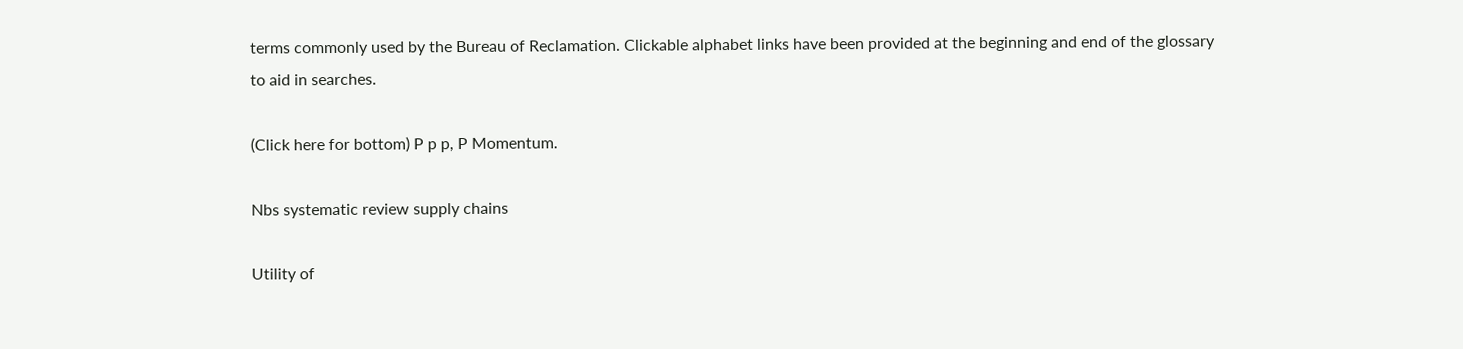terms commonly used by the Bureau of Reclamation. Clickable alphabet links have been provided at the beginning and end of the glossary to aid in searches.

(Click here for bottom) P p p, P Momentum.

Nbs systematic review supply chains

Utility of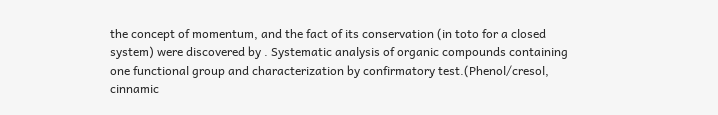the concept of momentum, and the fact of its conservation (in toto for a closed system) were discovered by . Systematic analysis of organic compounds containing one functional group and characterization by confirmatory test.(Phenol/cresol, cinnamic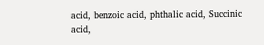acid, benzoic acid, phthalic acid, Succinic acid,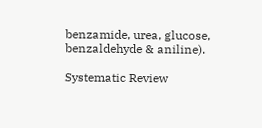benzamide, urea, glucose, benzaldehyde & aniline).

Systematic Review